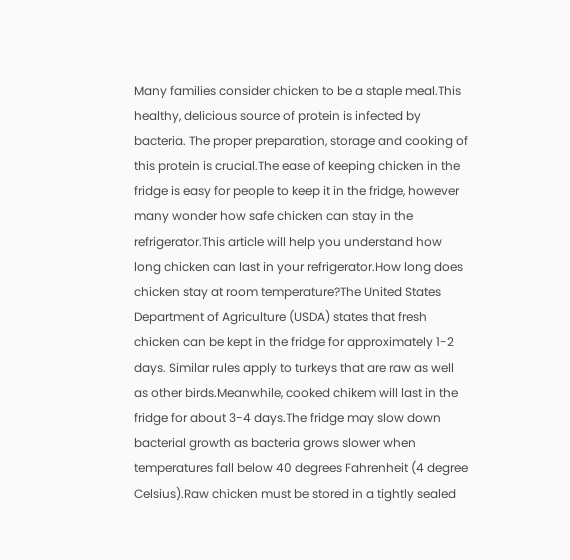Many families consider chicken to be a staple meal.This healthy, delicious source of protein is infected by bacteria. The proper preparation, storage and cooking of this protein is crucial.The ease of keeping chicken in the fridge is easy for people to keep it in the fridge, however many wonder how safe chicken can stay in the refrigerator.This article will help you understand how long chicken can last in your refrigerator.How long does chicken stay at room temperature?The United States Department of Agriculture (USDA) states that fresh chicken can be kept in the fridge for approximately 1-2 days. Similar rules apply to turkeys that are raw as well as other birds.Meanwhile, cooked chikem will last in the fridge for about 3-4 days.The fridge may slow down bacterial growth as bacteria grows slower when temperatures fall below 40 degrees Fahrenheit (4 degree Celsius).Raw chicken must be stored in a tightly sealed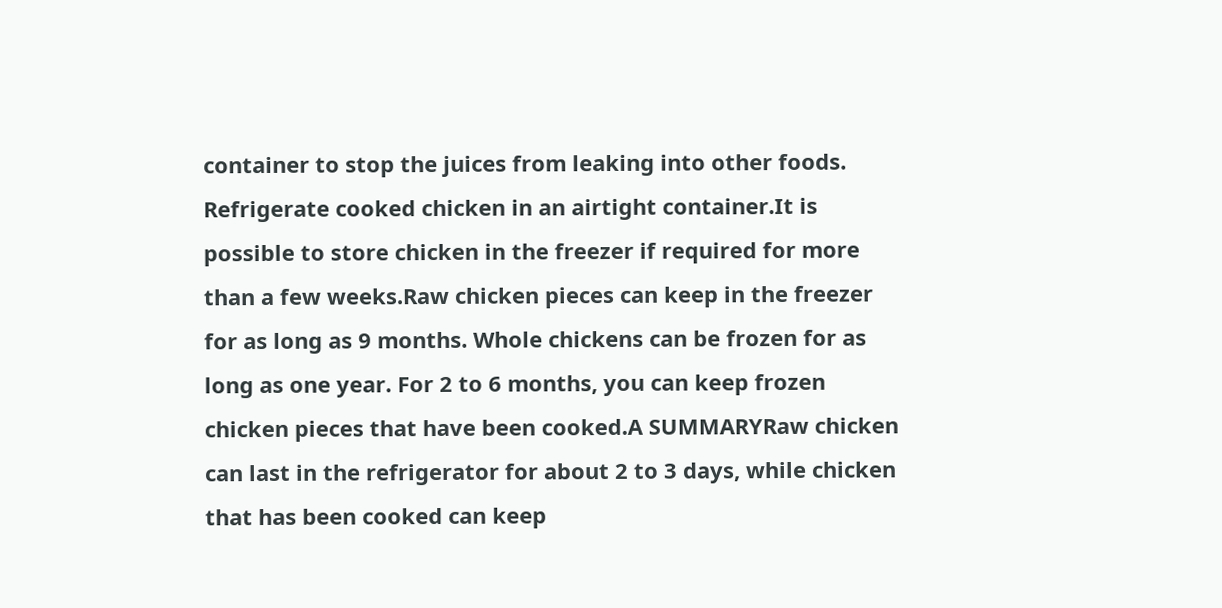container to stop the juices from leaking into other foods. Refrigerate cooked chicken in an airtight container.It is possible to store chicken in the freezer if required for more than a few weeks.Raw chicken pieces can keep in the freezer for as long as 9 months. Whole chickens can be frozen for as long as one year. For 2 to 6 months, you can keep frozen chicken pieces that have been cooked.A SUMMARYRaw chicken can last in the refrigerator for about 2 to 3 days, while chicken that has been cooked can keep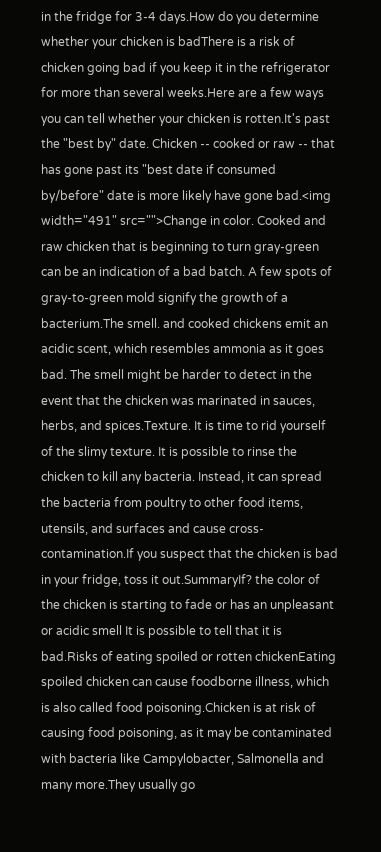in the fridge for 3-4 days.How do you determine whether your chicken is badThere is a risk of chicken going bad if you keep it in the refrigerator for more than several weeks.Here are a few ways you can tell whether your chicken is rotten.It's past the "best by" date. Chicken -- cooked or raw -- that has gone past its "best date if consumed by/before" date is more likely have gone bad.<img width="491" src="">Change in color. Cooked and raw chicken that is beginning to turn gray-green can be an indication of a bad batch. A few spots of gray-to-green mold signify the growth of a bacterium.The smell. and cooked chickens emit an acidic scent, which resembles ammonia as it goes bad. The smell might be harder to detect in the event that the chicken was marinated in sauces, herbs, and spices.Texture. It is time to rid yourself of the slimy texture. It is possible to rinse the chicken to kill any bacteria. Instead, it can spread the bacteria from poultry to other food items, utensils, and surfaces and cause cross-contamination.If you suspect that the chicken is bad in your fridge, toss it out.SummaryIf? the color of the chicken is starting to fade or has an unpleasant or acidic smell It is possible to tell that it is bad.Risks of eating spoiled or rotten chickenEating spoiled chicken can cause foodborne illness, which is also called food poisoning.Chicken is at risk of causing food poisoning, as it may be contaminated with bacteria like Campylobacter, Salmonella and many more.They usually go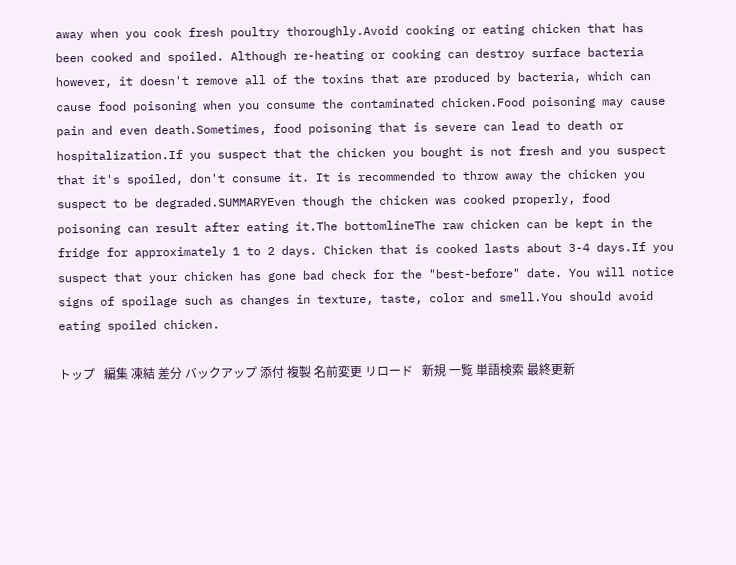away when you cook fresh poultry thoroughly.Avoid cooking or eating chicken that has been cooked and spoiled. Although re-heating or cooking can destroy surface bacteria however, it doesn't remove all of the toxins that are produced by bacteria, which can cause food poisoning when you consume the contaminated chicken.Food poisoning may cause pain and even death.Sometimes, food poisoning that is severe can lead to death or hospitalization.If you suspect that the chicken you bought is not fresh and you suspect that it's spoiled, don't consume it. It is recommended to throw away the chicken you suspect to be degraded.SUMMARYEven though the chicken was cooked properly, food poisoning can result after eating it.The bottomlineThe raw chicken can be kept in the fridge for approximately 1 to 2 days. Chicken that is cooked lasts about 3-4 days.If you suspect that your chicken has gone bad check for the "best-before" date. You will notice signs of spoilage such as changes in texture, taste, color and smell.You should avoid eating spoiled chicken.

トップ   編集 凍結 差分 バックアップ 添付 複製 名前変更 リロード   新規 一覧 単語検索 最終更新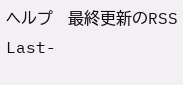ヘルプ   最終更新のRSS
Last-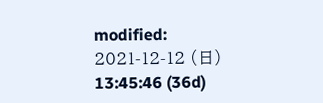modified: 2021-12-12 (日) 13:45:46 (36d)